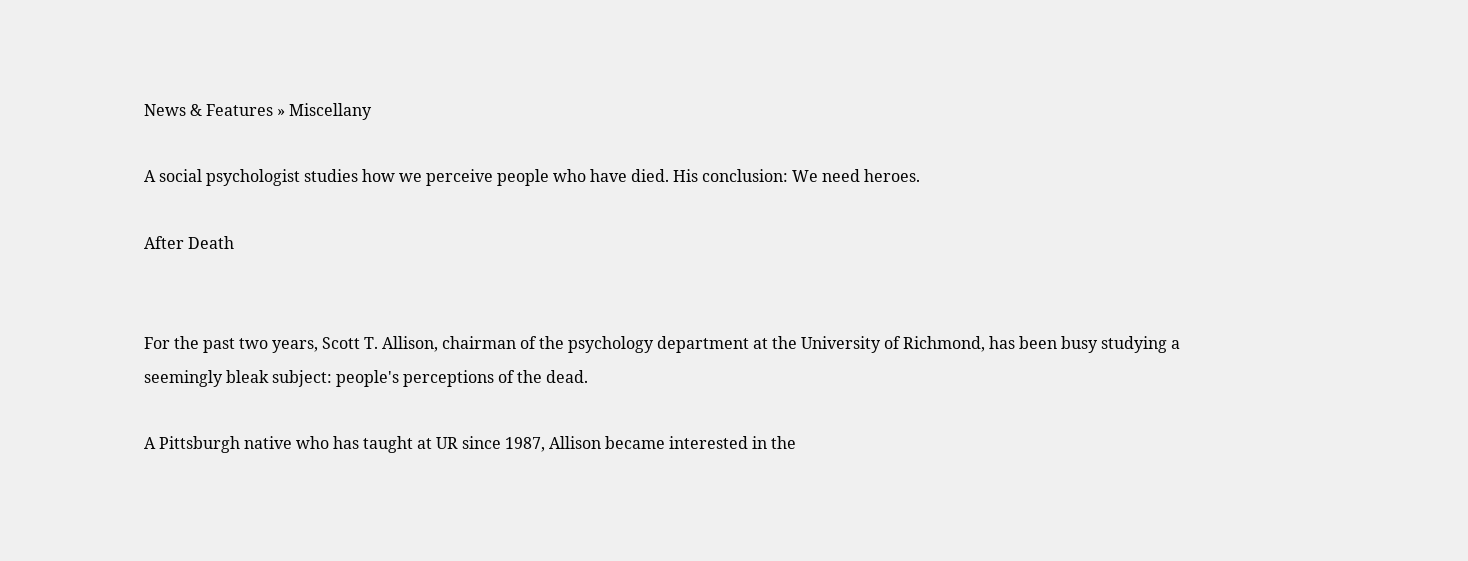News & Features » Miscellany

A social psychologist studies how we perceive people who have died. His conclusion: We need heroes.

After Death


For the past two years, Scott T. Allison, chairman of the psychology department at the University of Richmond, has been busy studying a seemingly bleak subject: people's perceptions of the dead.

A Pittsburgh native who has taught at UR since 1987, Allison became interested in the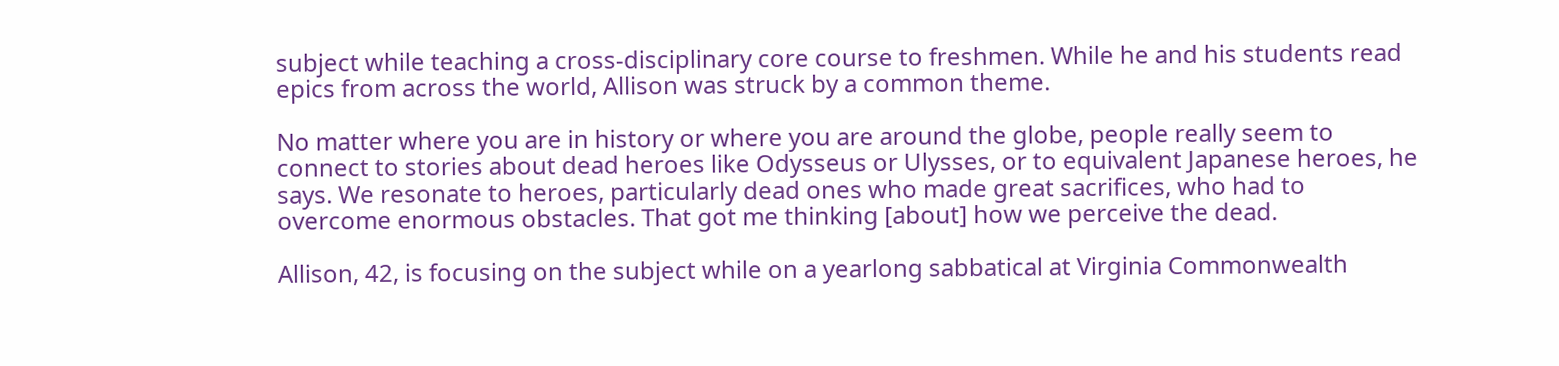subject while teaching a cross-disciplinary core course to freshmen. While he and his students read epics from across the world, Allison was struck by a common theme.

No matter where you are in history or where you are around the globe, people really seem to connect to stories about dead heroes like Odysseus or Ulysses, or to equivalent Japanese heroes, he says. We resonate to heroes, particularly dead ones who made great sacrifices, who had to overcome enormous obstacles. That got me thinking [about] how we perceive the dead.

Allison, 42, is focusing on the subject while on a yearlong sabbatical at Virginia Commonwealth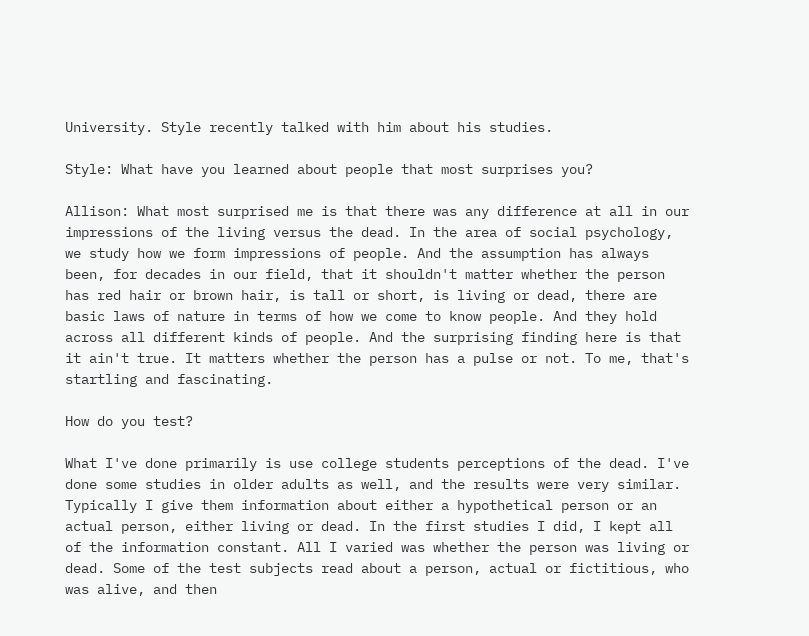University. Style recently talked with him about his studies.

Style: What have you learned about people that most surprises you?

Allison: What most surprised me is that there was any difference at all in our impressions of the living versus the dead. In the area of social psychology, we study how we form impressions of people. And the assumption has always been, for decades in our field, that it shouldn't matter whether the person has red hair or brown hair, is tall or short, is living or dead, there are basic laws of nature in terms of how we come to know people. And they hold across all different kinds of people. And the surprising finding here is that it ain't true. It matters whether the person has a pulse or not. To me, that's startling and fascinating.

How do you test?

What I've done primarily is use college students perceptions of the dead. I've done some studies in older adults as well, and the results were very similar. Typically I give them information about either a hypothetical person or an actual person, either living or dead. In the first studies I did, I kept all of the information constant. All I varied was whether the person was living or dead. Some of the test subjects read about a person, actual or fictitious, who was alive, and then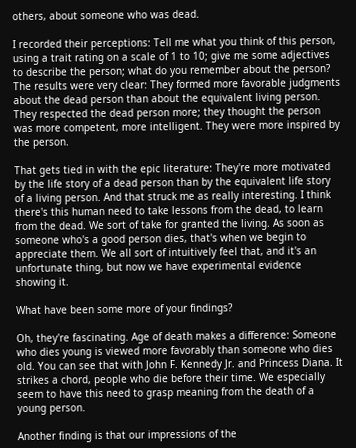others, about someone who was dead.

I recorded their perceptions: Tell me what you think of this person, using a trait rating on a scale of 1 to 10; give me some adjectives to describe the person; what do you remember about the person? The results were very clear: They formed more favorable judgments about the dead person than about the equivalent living person. They respected the dead person more; they thought the person was more competent, more intelligent. They were more inspired by the person.

That gets tied in with the epic literature: They're more motivated by the life story of a dead person than by the equivalent life story of a living person. And that struck me as really interesting. I think there's this human need to take lessons from the dead, to learn from the dead. We sort of take for granted the living. As soon as someone who's a good person dies, that's when we begin to appreciate them. We all sort of intuitively feel that, and it's an unfortunate thing, but now we have experimental evidence showing it.

What have been some more of your findings?

Oh, they're fascinating. Age of death makes a difference: Someone who dies young is viewed more favorably than someone who dies old. You can see that with John F. Kennedy Jr. and Princess Diana. It strikes a chord, people who die before their time. We especially seem to have this need to grasp meaning from the death of a young person.

Another finding is that our impressions of the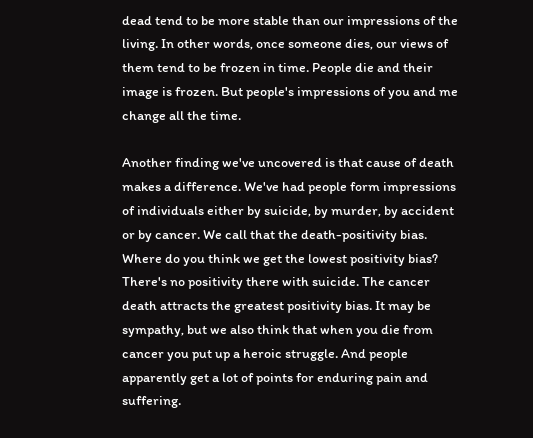dead tend to be more stable than our impressions of the living. In other words, once someone dies, our views of them tend to be frozen in time. People die and their image is frozen. But people's impressions of you and me change all the time.

Another finding we've uncovered is that cause of death makes a difference. We've had people form impressions of individuals either by suicide, by murder, by accident or by cancer. We call that the death-positivity bias. Where do you think we get the lowest positivity bias? There's no positivity there with suicide. The cancer death attracts the greatest positivity bias. It may be sympathy, but we also think that when you die from cancer you put up a heroic struggle. And people apparently get a lot of points for enduring pain and suffering.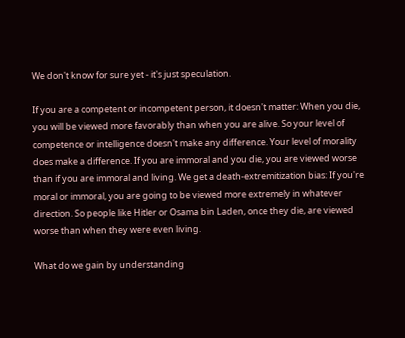We don't know for sure yet - it's just speculation.

If you are a competent or incompetent person, it doesn't matter: When you die, you will be viewed more favorably than when you are alive. So your level of competence or intelligence doesn't make any difference. Your level of morality does make a difference. If you are immoral and you die, you are viewed worse than if you are immoral and living. We get a death-extremitization bias: If you're moral or immoral, you are going to be viewed more extremely in whatever direction. So people like Hitler or Osama bin Laden, once they die, are viewed worse than when they were even living.

What do we gain by understanding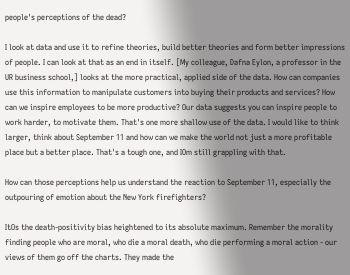people's perceptions of the dead?

I look at data and use it to refine theories, build better theories and form better impressions of people. I can look at that as an end in itself. [My colleague, Dafna Eylon, a professor in the UR business school,] looks at the more practical, applied side of the data. How can companies use this information to manipulate customers into buying their products and services? How can we inspire employees to be more productive? Our data suggests you can inspire people to work harder, to motivate them. That's one more shallow use of the data. I would like to think larger, think about September 11 and how can we make the world not just a more profitable place but a better place. That's a tough one, and IOm still grappling with that.

How can those perceptions help us understand the reaction to September 11, especially the outpouring of emotion about the New York firefighters?

ItOs the death-positivity bias heightened to its absolute maximum. Remember the morality finding people who are moral, who die a moral death, who die performing a moral action - our views of them go off the charts. They made the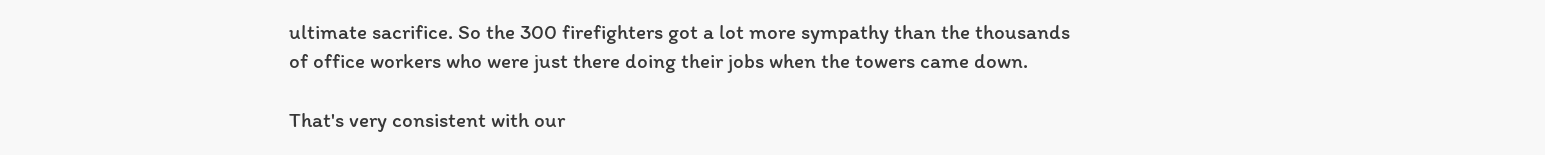ultimate sacrifice. So the 300 firefighters got a lot more sympathy than the thousands of office workers who were just there doing their jobs when the towers came down.

That's very consistent with our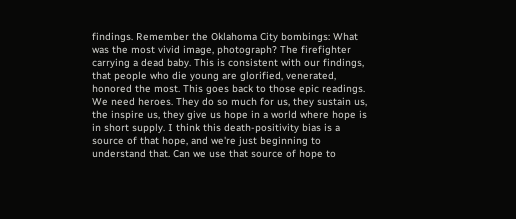findings. Remember the Oklahoma City bombings: What was the most vivid image, photograph? The firefighter carrying a dead baby. This is consistent with our findings, that people who die young are glorified, venerated, honored the most. This goes back to those epic readings. We need heroes. They do so much for us, they sustain us, the inspire us, they give us hope in a world where hope is in short supply. I think this death-positivity bias is a source of that hope, and we're just beginning to understand that. Can we use that source of hope to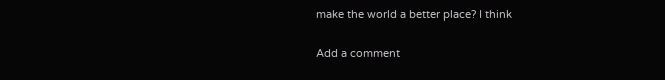make the world a better place? I think

Add a comment